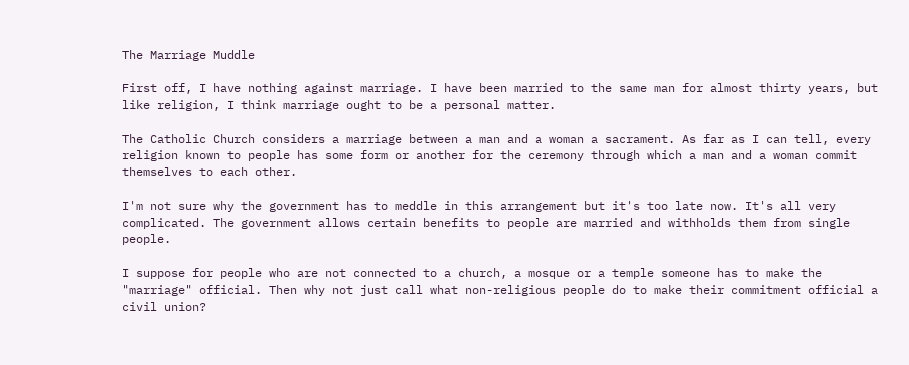The Marriage Muddle

First off, I have nothing against marriage. I have been married to the same man for almost thirty years, but like religion, I think marriage ought to be a personal matter.

The Catholic Church considers a marriage between a man and a woman a sacrament. As far as I can tell, every religion known to people has some form or another for the ceremony through which a man and a woman commit themselves to each other.

I'm not sure why the government has to meddle in this arrangement but it's too late now. It's all very complicated. The government allows certain benefits to people are married and withholds them from single people.

I suppose for people who are not connected to a church, a mosque or a temple someone has to make the "marriage" official. Then why not just call what non-religious people do to make their commitment official a civil union?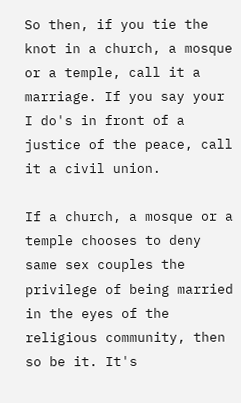So then, if you tie the knot in a church, a mosque or a temple, call it a marriage. If you say your I do's in front of a justice of the peace, call it a civil union.

If a church, a mosque or a temple chooses to deny same sex couples the privilege of being married in the eyes of the religious community, then so be it. It's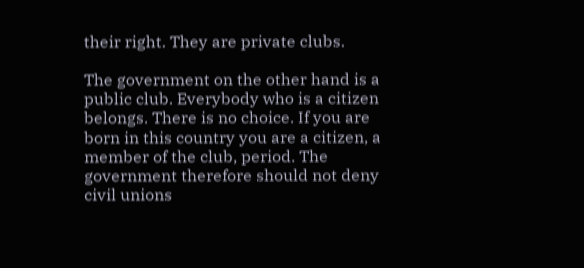their right. They are private clubs.

The government on the other hand is a public club. Everybody who is a citizen belongs. There is no choice. If you are born in this country you are a citizen, a member of the club, period. The government therefore should not deny civil unions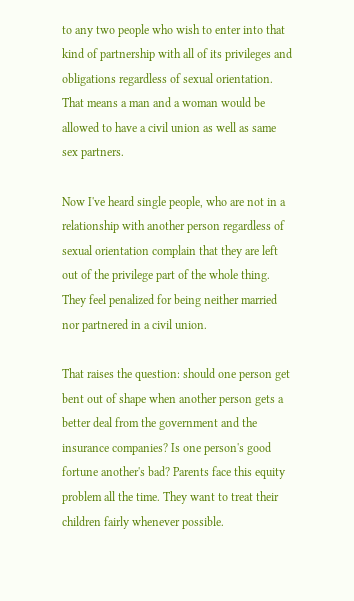to any two people who wish to enter into that kind of partnership with all of its privileges and obligations regardless of sexual orientation. That means a man and a woman would be allowed to have a civil union as well as same sex partners.

Now I've heard single people, who are not in a relationship with another person regardless of sexual orientation complain that they are left out of the privilege part of the whole thing. They feel penalized for being neither married nor partnered in a civil union.

That raises the question: should one person get bent out of shape when another person gets a better deal from the government and the insurance companies? Is one person's good fortune another's bad? Parents face this equity problem all the time. They want to treat their children fairly whenever possible.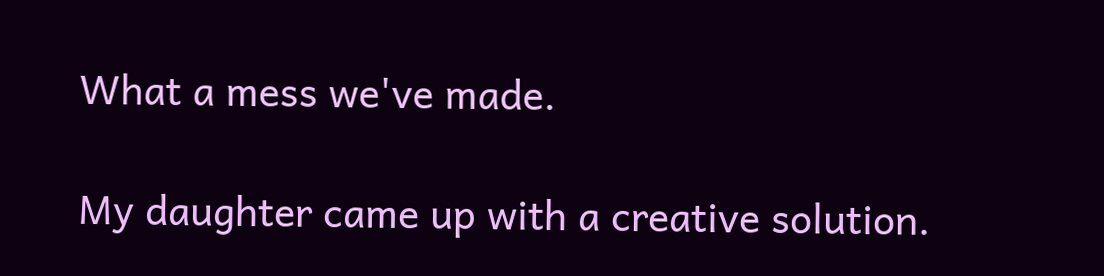What a mess we've made.

My daughter came up with a creative solution.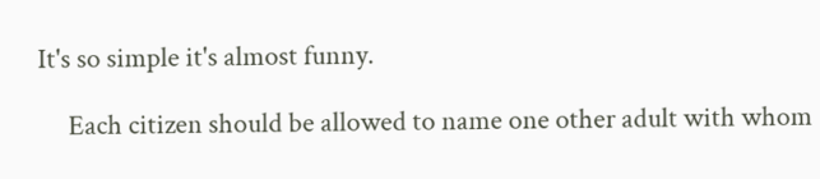It's so simple it's almost funny.

     Each citizen should be allowed to name one other adult with whom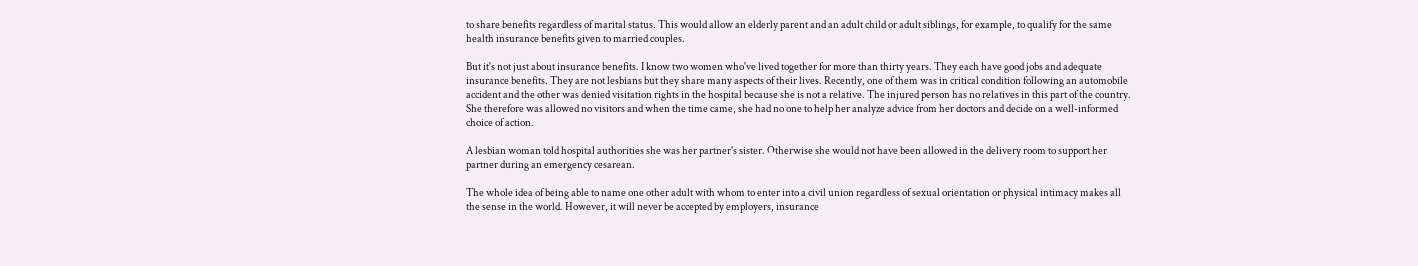to share benefits regardless of marital status. This would allow an elderly parent and an adult child or adult siblings, for example, to qualify for the same health insurance benefits given to married couples.

But it's not just about insurance benefits. I know two women who've lived together for more than thirty years. They each have good jobs and adequate insurance benefits. They are not lesbians but they share many aspects of their lives. Recently, one of them was in critical condition following an automobile accident and the other was denied visitation rights in the hospital because she is not a relative. The injured person has no relatives in this part of the country. She therefore was allowed no visitors and when the time came, she had no one to help her analyze advice from her doctors and decide on a well-informed choice of action.

A lesbian woman told hospital authorities she was her partner's sister. Otherwise she would not have been allowed in the delivery room to support her partner during an emergency cesarean.

The whole idea of being able to name one other adult with whom to enter into a civil union regardless of sexual orientation or physical intimacy makes all the sense in the world. However, it will never be accepted by employers, insurance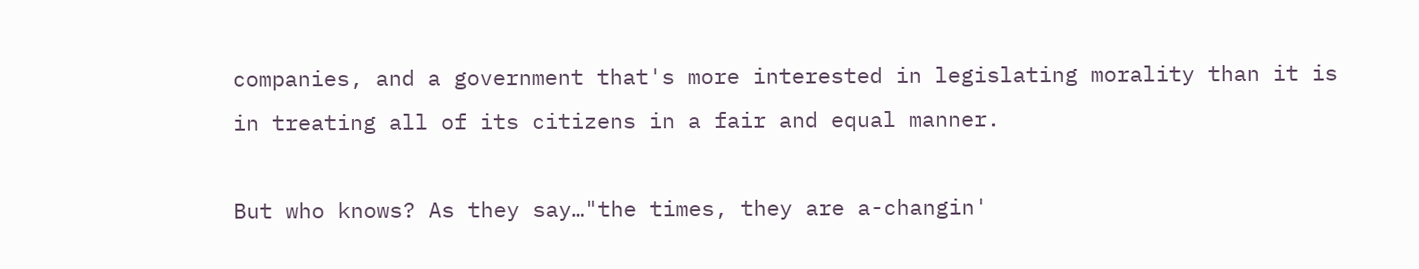companies, and a government that's more interested in legislating morality than it is in treating all of its citizens in a fair and equal manner.

But who knows? As they say…"the times, they are a-changin'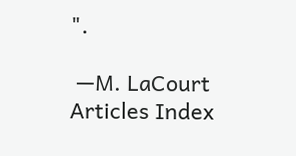".

 —M. LaCourt
Articles Index